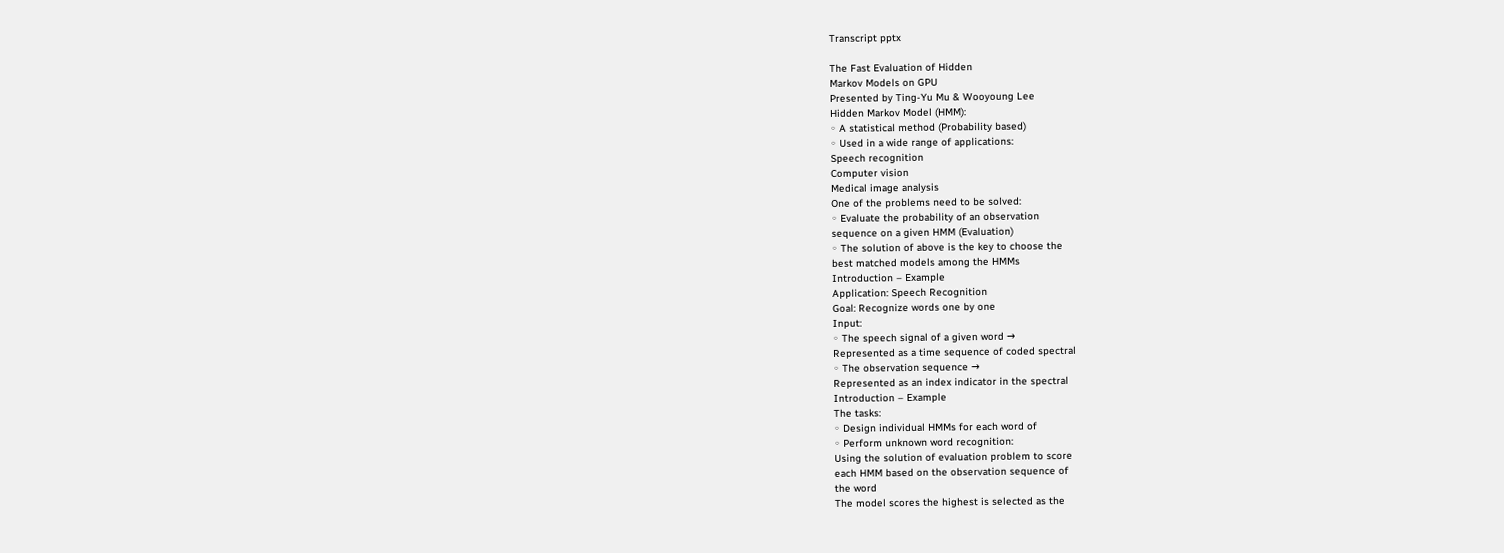Transcript pptx

The Fast Evaluation of Hidden
Markov Models on GPU
Presented by Ting-Yu Mu & Wooyoung Lee
Hidden Markov Model (HMM):
◦ A statistical method (Probability based)
◦ Used in a wide range of applications:
Speech recognition
Computer vision
Medical image analysis
One of the problems need to be solved:
◦ Evaluate the probability of an observation
sequence on a given HMM (Evaluation)
◦ The solution of above is the key to choose the
best matched models among the HMMs
Introduction – Example
Application: Speech Recognition
Goal: Recognize words one by one
Input:
◦ The speech signal of a given word →
Represented as a time sequence of coded spectral
◦ The observation sequence →
Represented as an index indicator in the spectral
Introduction – Example
The tasks:
◦ Design individual HMMs for each word of
◦ Perform unknown word recognition:
Using the solution of evaluation problem to score
each HMM based on the observation sequence of
the word
The model scores the highest is selected as the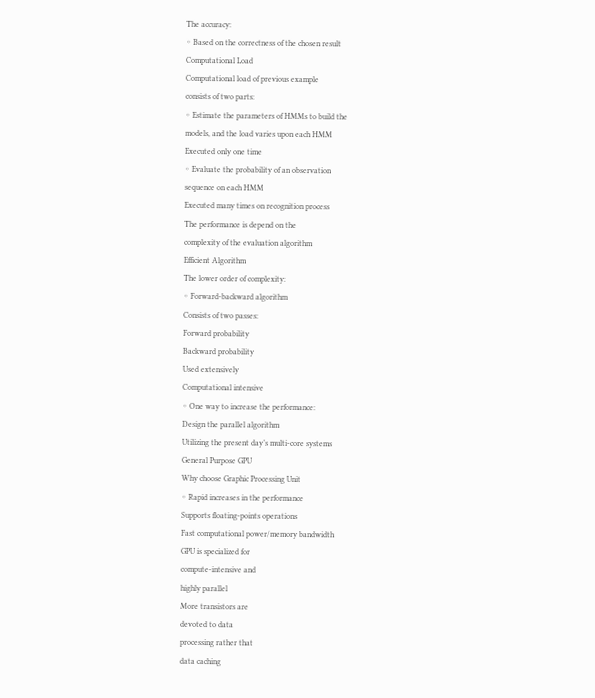The accuracy:
◦ Based on the correctness of the chosen result
Computational Load
Computational load of previous example
consists of two parts:
◦ Estimate the parameters of HMMs to build the
models, and the load varies upon each HMM
Executed only one time
◦ Evaluate the probability of an observation
sequence on each HMM
Executed many times on recognition process
The performance is depend on the
complexity of the evaluation algorithm
Efficient Algorithm
The lower order of complexity:
◦ Forward-backward algorithm
Consists of two passes:
Forward probability
Backward probability
Used extensively
Computational intensive
◦ One way to increase the performance:
Design the parallel algorithm
Utilizing the present day’s multi-core systems
General Purpose GPU
Why choose Graphic Processing Unit
◦ Rapid increases in the performance
Supports floating-points operations
Fast computational power/memory bandwidth
GPU is specialized for
compute-intensive and
highly parallel
More transistors are
devoted to data
processing rather that
data caching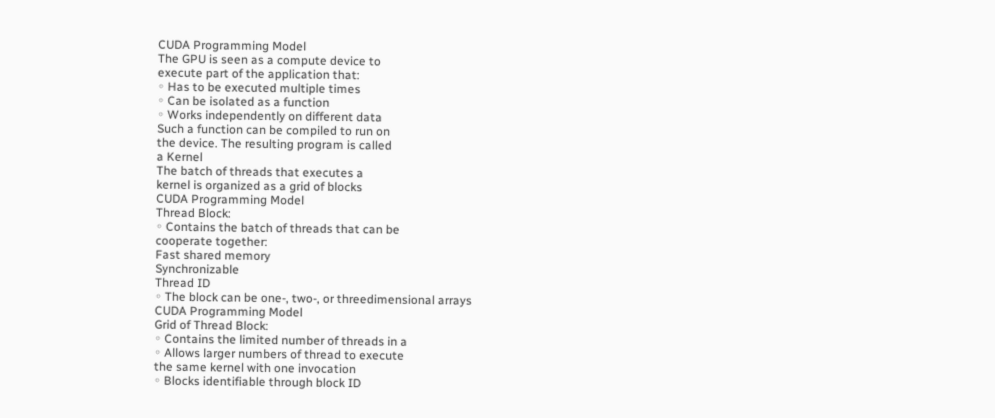CUDA Programming Model
The GPU is seen as a compute device to
execute part of the application that:
◦ Has to be executed multiple times
◦ Can be isolated as a function
◦ Works independently on different data
Such a function can be compiled to run on
the device. The resulting program is called
a Kernel
The batch of threads that executes a
kernel is organized as a grid of blocks
CUDA Programming Model
Thread Block:
◦ Contains the batch of threads that can be
cooperate together:
Fast shared memory
Synchronizable
Thread ID
◦ The block can be one-, two-, or threedimensional arrays
CUDA Programming Model
Grid of Thread Block:
◦ Contains the limited number of threads in a
◦ Allows larger numbers of thread to execute
the same kernel with one invocation
◦ Blocks identifiable through block ID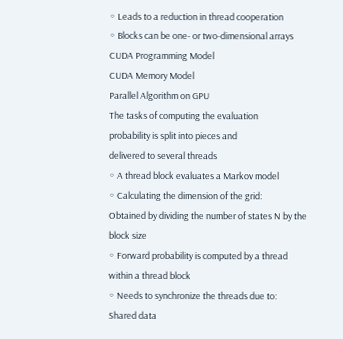◦ Leads to a reduction in thread cooperation
◦ Blocks can be one- or two-dimensional arrays
CUDA Programming Model
CUDA Memory Model
Parallel Algorithm on GPU
The tasks of computing the evaluation
probability is split into pieces and
delivered to several threads
◦ A thread block evaluates a Markov model
◦ Calculating the dimension of the grid:
Obtained by dividing the number of states N by the
block size
◦ Forward probability is computed by a thread
within a thread block
◦ Needs to synchronize the threads due to:
Shared data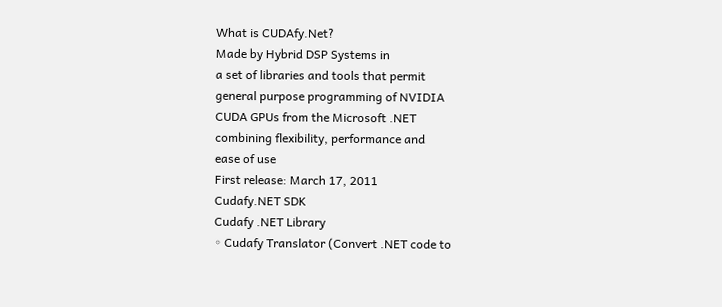What is CUDAfy.Net?
Made by Hybrid DSP Systems in
a set of libraries and tools that permit
general purpose programming of NVIDIA
CUDA GPUs from the Microsoft .NET
combining flexibility, performance and
ease of use
First release: March 17, 2011
Cudafy.NET SDK
Cudafy .NET Library
◦ Cudafy Translator (Convert .NET code to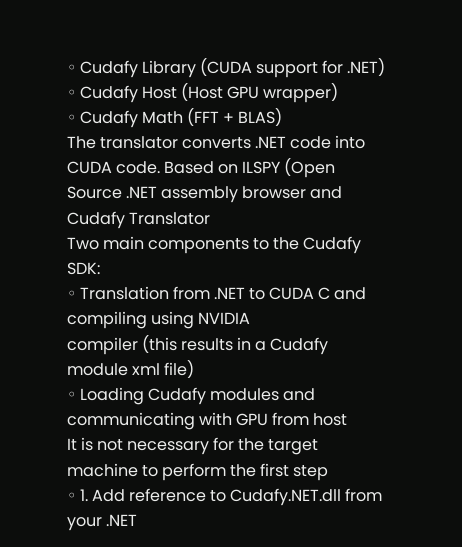◦ Cudafy Library (CUDA support for .NET)
◦ Cudafy Host (Host GPU wrapper)
◦ Cudafy Math (FFT + BLAS)
The translator converts .NET code into
CUDA code. Based on ILSPY (Open
Source .NET assembly browser and
Cudafy Translator
Two main components to the Cudafy SDK:
◦ Translation from .NET to CUDA C and compiling using NVIDIA
compiler (this results in a Cudafy module xml file)
◦ Loading Cudafy modules and communicating with GPU from host
It is not necessary for the target machine to perform the first step
◦ 1. Add reference to Cudafy.NET.dll from your .NET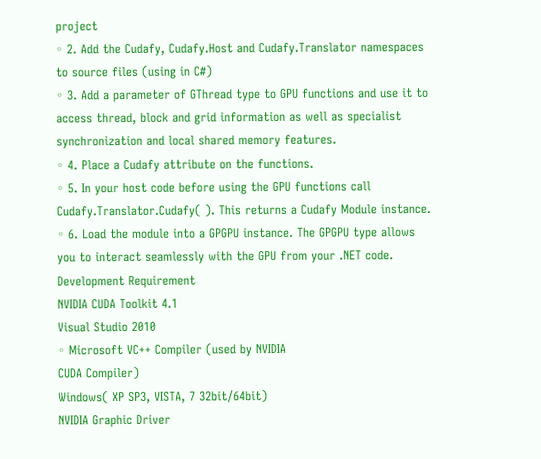project
◦ 2. Add the Cudafy, Cudafy.Host and Cudafy.Translator namespaces
to source files (using in C#)
◦ 3. Add a parameter of GThread type to GPU functions and use it to
access thread, block and grid information as well as specialist
synchronization and local shared memory features.
◦ 4. Place a Cudafy attribute on the functions.
◦ 5. In your host code before using the GPU functions call
Cudafy.Translator.Cudafy( ). This returns a Cudafy Module instance.
◦ 6. Load the module into a GPGPU instance. The GPGPU type allows
you to interact seamlessly with the GPU from your .NET code.
Development Requirement
NVIDIA CUDA Toolkit 4.1
Visual Studio 2010
◦ Microsoft VC++ Compiler (used by NVIDIA
CUDA Compiler)
Windows( XP SP3, VISTA, 7 32bit/64bit)
NVIDIA Graphic Driver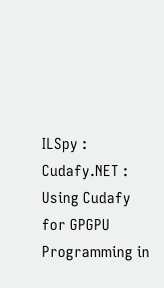ILSpy :
Cudafy.NET :
Using Cudafy for GPGPU Programming in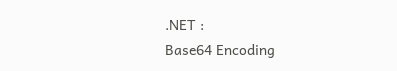.NET :
Base64 Encoding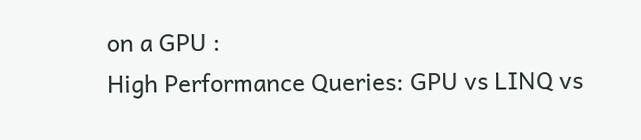on a GPU :
High Performance Queries: GPU vs LINQ vs